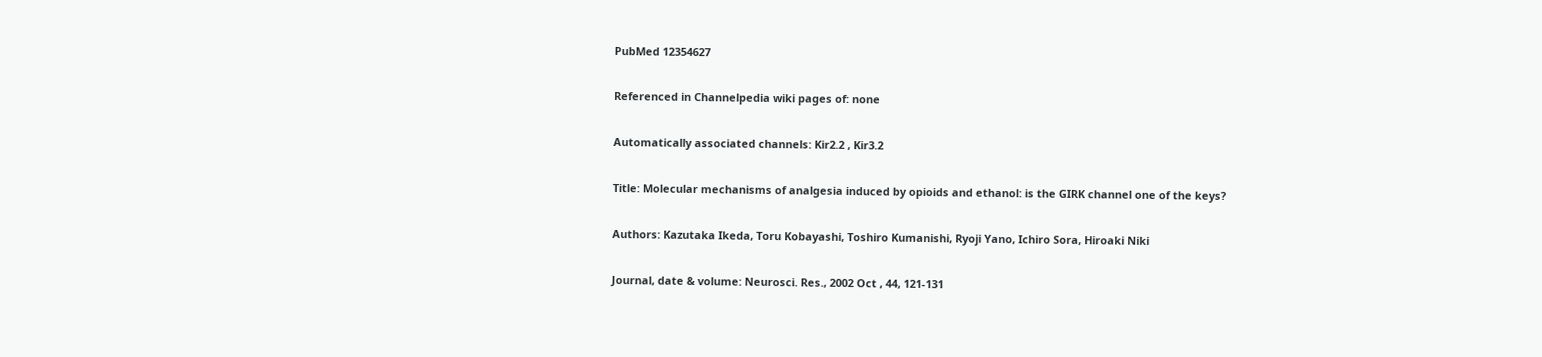PubMed 12354627

Referenced in Channelpedia wiki pages of: none

Automatically associated channels: Kir2.2 , Kir3.2

Title: Molecular mechanisms of analgesia induced by opioids and ethanol: is the GIRK channel one of the keys?

Authors: Kazutaka Ikeda, Toru Kobayashi, Toshiro Kumanishi, Ryoji Yano, Ichiro Sora, Hiroaki Niki

Journal, date & volume: Neurosci. Res., 2002 Oct , 44, 121-131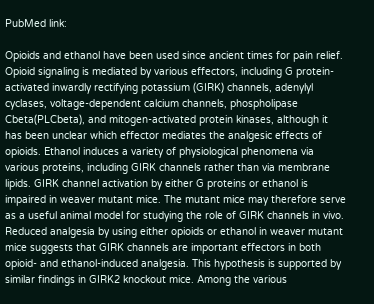PubMed link:

Opioids and ethanol have been used since ancient times for pain relief. Opioid signaling is mediated by various effectors, including G protein-activated inwardly rectifying potassium (GIRK) channels, adenylyl cyclases, voltage-dependent calcium channels, phospholipase Cbeta(PLCbeta), and mitogen-activated protein kinases, although it has been unclear which effector mediates the analgesic effects of opioids. Ethanol induces a variety of physiological phenomena via various proteins, including GIRK channels rather than via membrane lipids. GIRK channel activation by either G proteins or ethanol is impaired in weaver mutant mice. The mutant mice may therefore serve as a useful animal model for studying the role of GIRK channels in vivo. Reduced analgesia by using either opioids or ethanol in weaver mutant mice suggests that GIRK channels are important effectors in both opioid- and ethanol-induced analgesia. This hypothesis is supported by similar findings in GIRK2 knockout mice. Among the various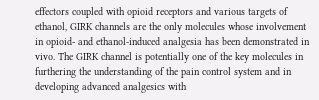effectors coupled with opioid receptors and various targets of ethanol, GIRK channels are the only molecules whose involvement in opioid- and ethanol-induced analgesia has been demonstrated in vivo. The GIRK channel is potentially one of the key molecules in furthering the understanding of the pain control system and in developing advanced analgesics with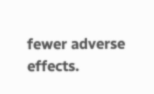fewer adverse effects.